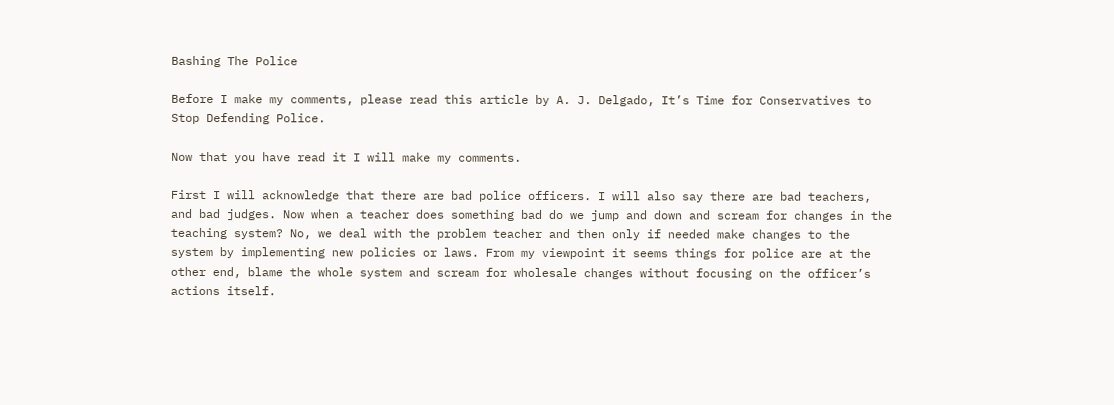Bashing The Police

Before I make my comments, please read this article by A. J. Delgado, It’s Time for Conservatives to Stop Defending Police.

Now that you have read it I will make my comments.

First I will acknowledge that there are bad police officers. I will also say there are bad teachers,  and bad judges. Now when a teacher does something bad do we jump and down and scream for changes in the teaching system? No, we deal with the problem teacher and then only if needed make changes to the system by implementing new policies or laws. From my viewpoint it seems things for police are at the other end, blame the whole system and scream for wholesale changes without focusing on the officer’s actions itself.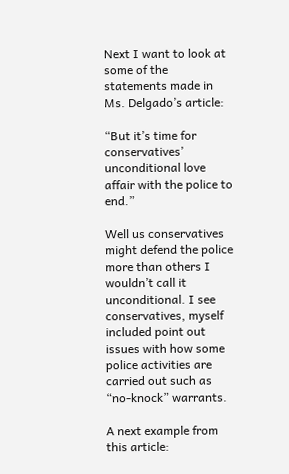Next I want to look at some of the statements made in Ms. Delgado’s article:

“But it’s time for conservatives’ unconditional love affair with the police to end.”

Well us conservatives might defend the police more than others I wouldn’t call it unconditional. I see conservatives, myself included point out issues with how some police activities are carried out such as “no-knock” warrants.

A next example from this article: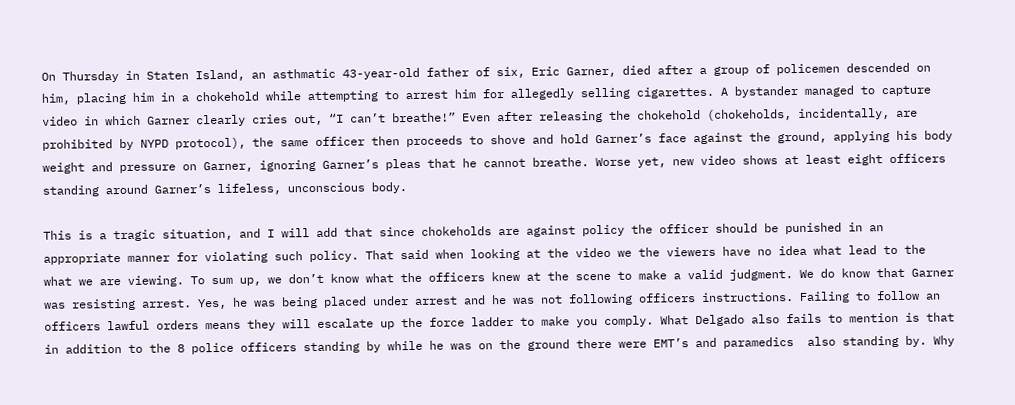On Thursday in Staten Island, an asthmatic 43-year-old father of six, Eric Garner, died after a group of policemen descended on him, placing him in a chokehold while attempting to arrest him for allegedly selling cigarettes. A bystander managed to capture video in which Garner clearly cries out, “I can’t breathe!” Even after releasing the chokehold (chokeholds, incidentally, are prohibited by NYPD protocol), the same officer then proceeds to shove and hold Garner’s face against the ground, applying his body weight and pressure on Garner, ignoring Garner’s pleas that he cannot breathe. Worse yet, new video shows at least eight officers standing around Garner’s lifeless, unconscious body.

This is a tragic situation, and I will add that since chokeholds are against policy the officer should be punished in an appropriate manner for violating such policy. That said when looking at the video we the viewers have no idea what lead to the what we are viewing. To sum up, we don’t know what the officers knew at the scene to make a valid judgment. We do know that Garner was resisting arrest. Yes, he was being placed under arrest and he was not following officers instructions. Failing to follow an officers lawful orders means they will escalate up the force ladder to make you comply. What Delgado also fails to mention is that in addition to the 8 police officers standing by while he was on the ground there were EMT’s and paramedics  also standing by. Why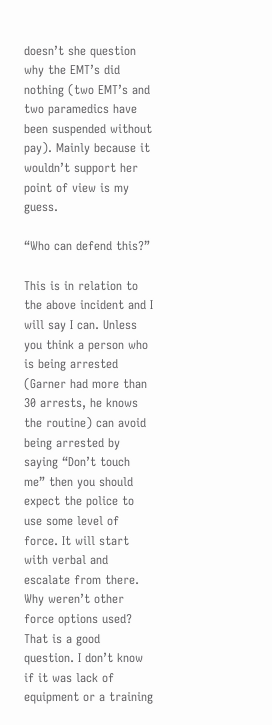doesn’t she question why the EMT’s did nothing (two EMT’s and two paramedics have been suspended without pay). Mainly because it wouldn’t support her point of view is my guess.

“Who can defend this?”

This is in relation to the above incident and I will say I can. Unless you think a person who is being arrested (Garner had more than 30 arrests, he knows the routine) can avoid being arrested by saying “Don’t touch me” then you should expect the police to use some level of force. It will start with verbal and escalate from there. Why weren’t other force options used? That is a good question. I don’t know if it was lack of equipment or a training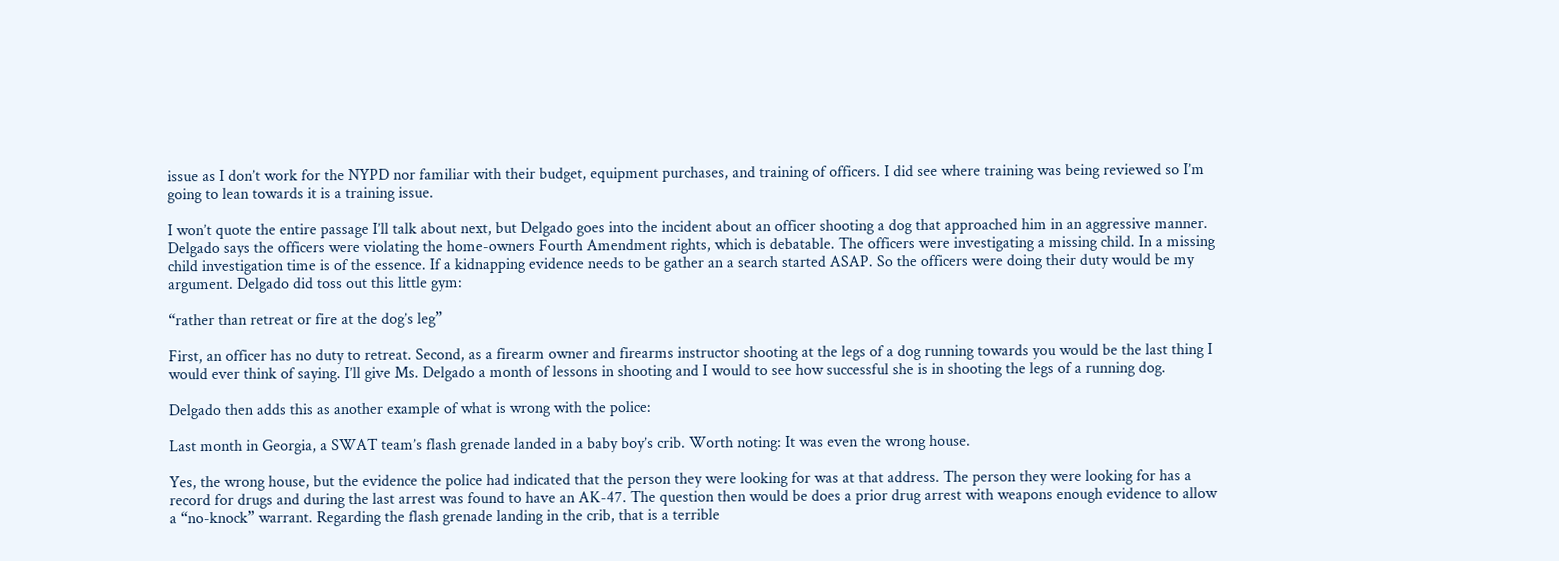issue as I don’t work for the NYPD nor familiar with their budget, equipment purchases, and training of officers. I did see where training was being reviewed so I’m going to lean towards it is a training issue.

I won’t quote the entire passage I’ll talk about next, but Delgado goes into the incident about an officer shooting a dog that approached him in an aggressive manner. Delgado says the officers were violating the home-owners Fourth Amendment rights, which is debatable. The officers were investigating a missing child. In a missing child investigation time is of the essence. If a kidnapping evidence needs to be gather an a search started ASAP. So the officers were doing their duty would be my argument. Delgado did toss out this little gym:

“rather than retreat or fire at the dog’s leg”

First, an officer has no duty to retreat. Second, as a firearm owner and firearms instructor shooting at the legs of a dog running towards you would be the last thing I would ever think of saying. I’ll give Ms. Delgado a month of lessons in shooting and I would to see how successful she is in shooting the legs of a running dog.

Delgado then adds this as another example of what is wrong with the police:

Last month in Georgia, a SWAT team’s flash grenade landed in a baby boy’s crib. Worth noting: It was even the wrong house.

Yes, the wrong house, but the evidence the police had indicated that the person they were looking for was at that address. The person they were looking for has a record for drugs and during the last arrest was found to have an AK-47. The question then would be does a prior drug arrest with weapons enough evidence to allow a “no-knock” warrant. Regarding the flash grenade landing in the crib, that is a terrible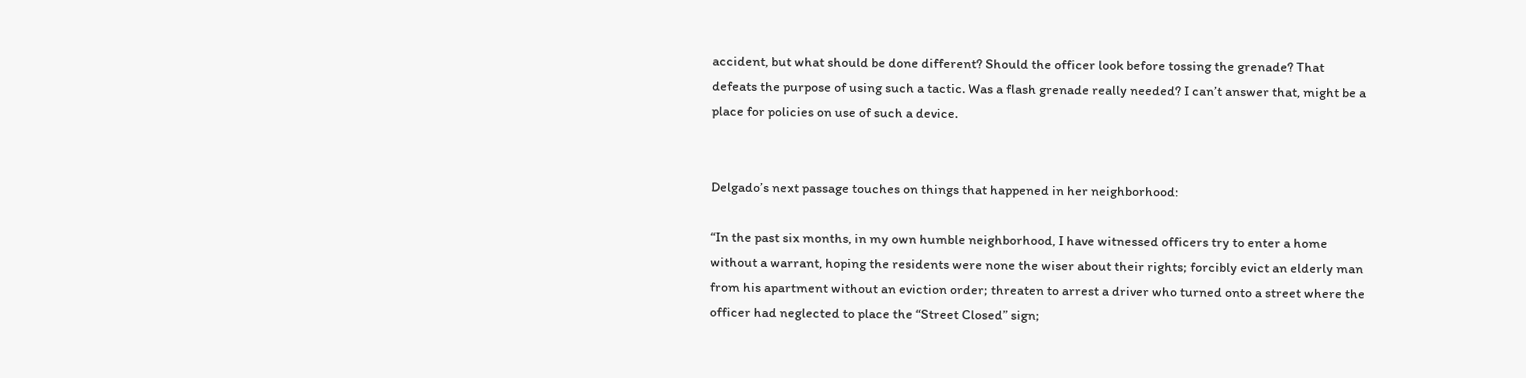accident, but what should be done different? Should the officer look before tossing the grenade? That defeats the purpose of using such a tactic. Was a flash grenade really needed? I can’t answer that, might be a place for policies on use of such a device.


Delgado’s next passage touches on things that happened in her neighborhood:

“In the past six months, in my own humble neighborhood, I have witnessed officers try to enter a home without a warrant, hoping the residents were none the wiser about their rights; forcibly evict an elderly man from his apartment without an eviction order; threaten to arrest a driver who turned onto a street where the officer had neglected to place the “Street Closed” sign;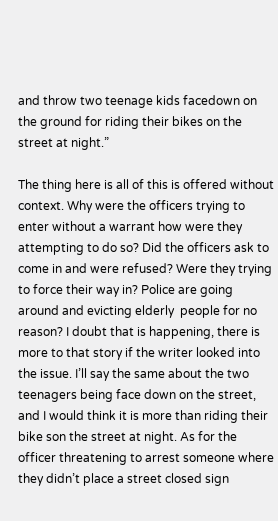and throw two teenage kids facedown on the ground for riding their bikes on the street at night.”

The thing here is all of this is offered without context. Why were the officers trying to enter without a warrant how were they attempting to do so? Did the officers ask to come in and were refused? Were they trying to force their way in? Police are going around and evicting elderly  people for no reason? I doubt that is happening, there is more to that story if the writer looked into the issue. I’ll say the same about the two teenagers being face down on the street, and I would think it is more than riding their bike son the street at night. As for the officer threatening to arrest someone where they didn’t place a street closed sign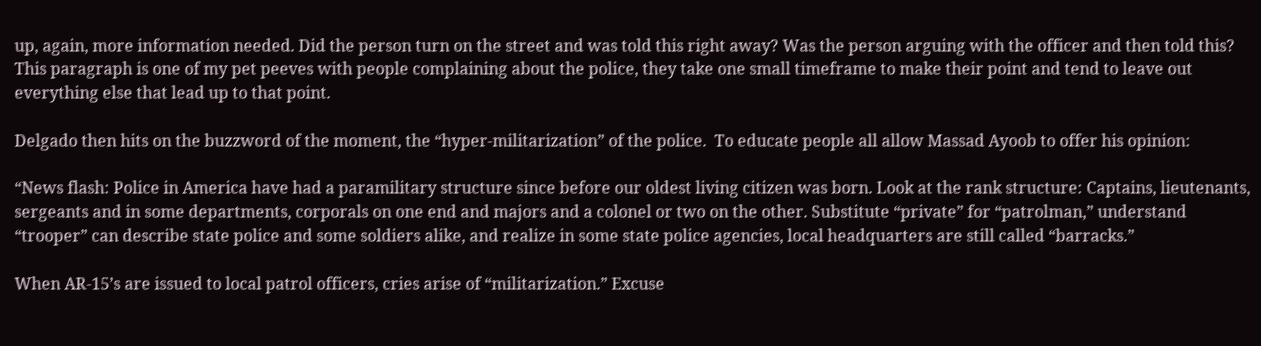up, again, more information needed. Did the person turn on the street and was told this right away? Was the person arguing with the officer and then told this? This paragraph is one of my pet peeves with people complaining about the police, they take one small timeframe to make their point and tend to leave out everything else that lead up to that point.

Delgado then hits on the buzzword of the moment, the “hyper-militarization” of the police.  To educate people all allow Massad Ayoob to offer his opinion:

“News flash: Police in America have had a paramilitary structure since before our oldest living citizen was born. Look at the rank structure: Captains, lieutenants, sergeants and in some departments, corporals on one end and majors and a colonel or two on the other. Substitute “private” for “patrolman,” understand “trooper” can describe state police and some soldiers alike, and realize in some state police agencies, local headquarters are still called “barracks.”

When AR-15’s are issued to local patrol officers, cries arise of “militarization.” Excuse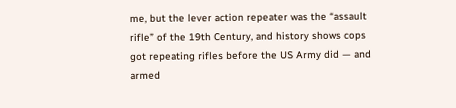me, but the lever action repeater was the “assault rifle” of the 19th Century, and history shows cops got repeating rifles before the US Army did — and armed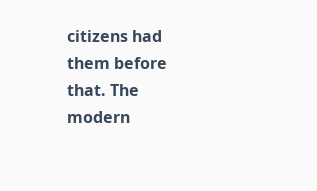citizens had them before that. The modern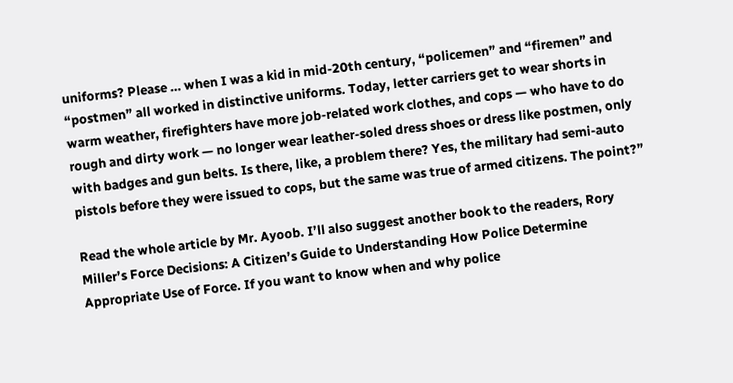uniforms? Please … when I was a kid in mid-20th century, “policemen” and “firemen” and “postmen” all worked in distinctive uniforms. Today, letter carriers get to wear shorts in warm weather, firefighters have more job-related work clothes, and cops — who have to do rough and dirty work — no longer wear leather-soled dress shoes or dress like postmen, only with badges and gun belts. Is there, like, a problem there? Yes, the military had semi-auto pistols before they were issued to cops, but the same was true of armed citizens. The point?”

Read the whole article by Mr. Ayoob. I’ll also suggest another book to the readers, Rory Miller’s Force Decisions: A Citizen’s Guide to Understanding How Police Determine Appropriate Use of Force. If you want to know when and why police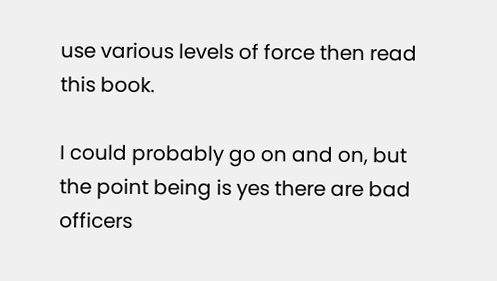use various levels of force then read this book.

I could probably go on and on, but the point being is yes there are bad officers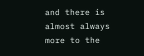and there is almost always more to the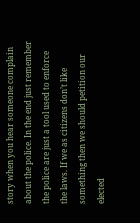story when you hear someone complain about the police. In the end just remember the police are just a tool used to enforce the laws. If we as citizens don’t like something then we should petition our elected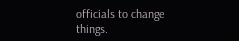officials to change things.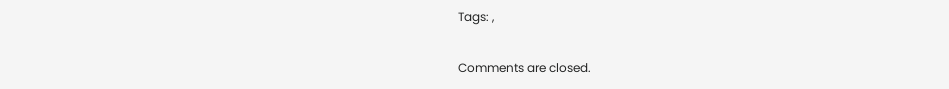Tags: ,

Comments are closed.